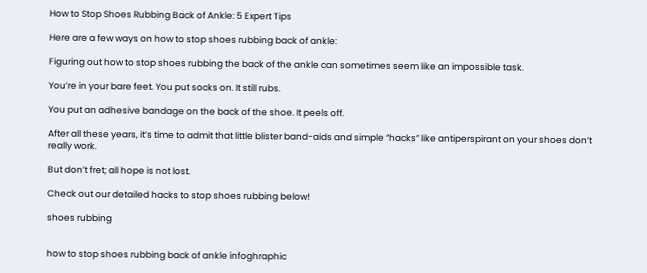How to Stop Shoes Rubbing Back of Ankle: 5 Expert Tips

Here are a few ways on how to stop shoes rubbing back of ankle:

Figuring out how to stop shoes rubbing the back of the ankle can sometimes seem like an impossible task.

You’re in your bare feet. You put socks on. It still rubs.

You put an adhesive bandage on the back of the shoe. It peels off.

After all these years, it’s time to admit that little blister band-aids and simple “hacks” like antiperspirant on your shoes don’t really work.

But don’t fret; all hope is not lost.

Check out our detailed hacks to stop shoes rubbing below!

shoes rubbing


how to stop shoes rubbing back of ankle infoghraphic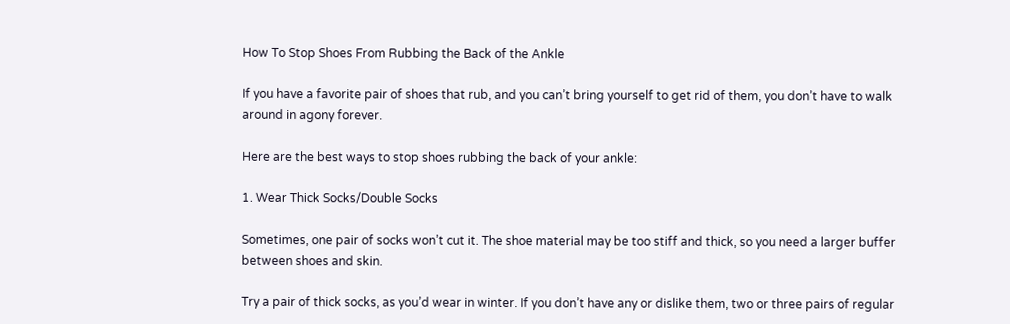How To Stop Shoes From Rubbing the Back of the Ankle

If you have a favorite pair of shoes that rub, and you can’t bring yourself to get rid of them, you don’t have to walk around in agony forever.

Here are the best ways to stop shoes rubbing the back of your ankle:

1. Wear Thick Socks/Double Socks

Sometimes, one pair of socks won’t cut it. The shoe material may be too stiff and thick, so you need a larger buffer between shoes and skin.

Try a pair of thick socks, as you’d wear in winter. If you don’t have any or dislike them, two or three pairs of regular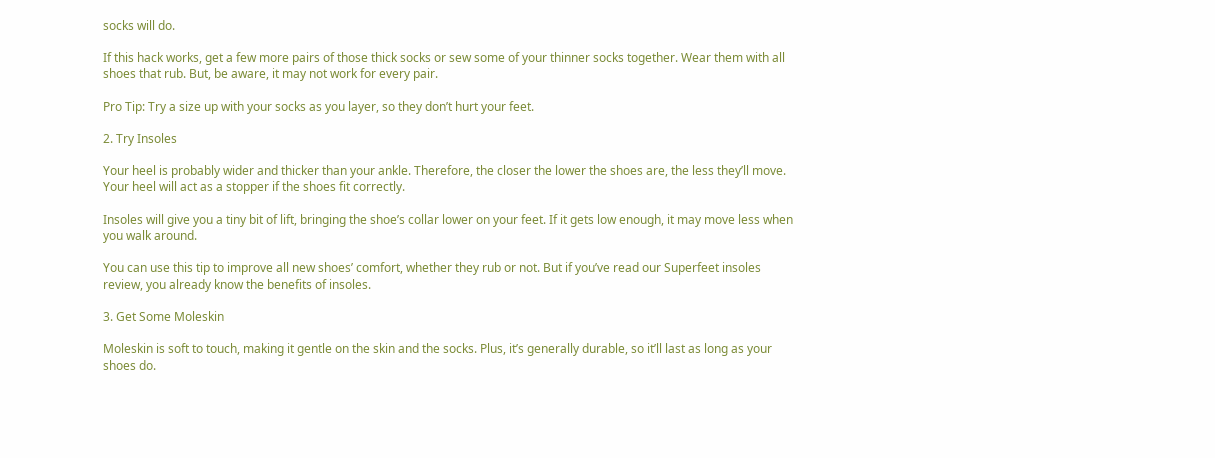socks will do.

If this hack works, get a few more pairs of those thick socks or sew some of your thinner socks together. Wear them with all shoes that rub. But, be aware, it may not work for every pair.

Pro Tip: Try a size up with your socks as you layer, so they don’t hurt your feet.

2. Try Insoles

Your heel is probably wider and thicker than your ankle. Therefore, the closer the lower the shoes are, the less they’ll move. Your heel will act as a stopper if the shoes fit correctly.

Insoles will give you a tiny bit of lift, bringing the shoe’s collar lower on your feet. If it gets low enough, it may move less when you walk around.

You can use this tip to improve all new shoes’ comfort, whether they rub or not. But if you’ve read our Superfeet insoles review, you already know the benefits of insoles.

3. Get Some Moleskin

Moleskin is soft to touch, making it gentle on the skin and the socks. Plus, it’s generally durable, so it’ll last as long as your shoes do.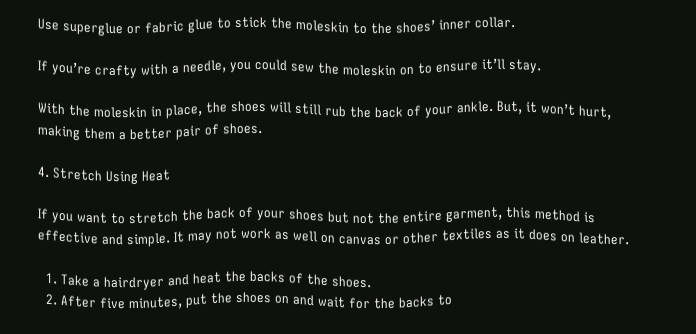Use superglue or fabric glue to stick the moleskin to the shoes’ inner collar.

If you’re crafty with a needle, you could sew the moleskin on to ensure it’ll stay.

With the moleskin in place, the shoes will still rub the back of your ankle. But, it won’t hurt, making them a better pair of shoes.

4. Stretch Using Heat

If you want to stretch the back of your shoes but not the entire garment, this method is effective and simple. It may not work as well on canvas or other textiles as it does on leather.

  1. Take a hairdryer and heat the backs of the shoes.
  2. After five minutes, put the shoes on and wait for the backs to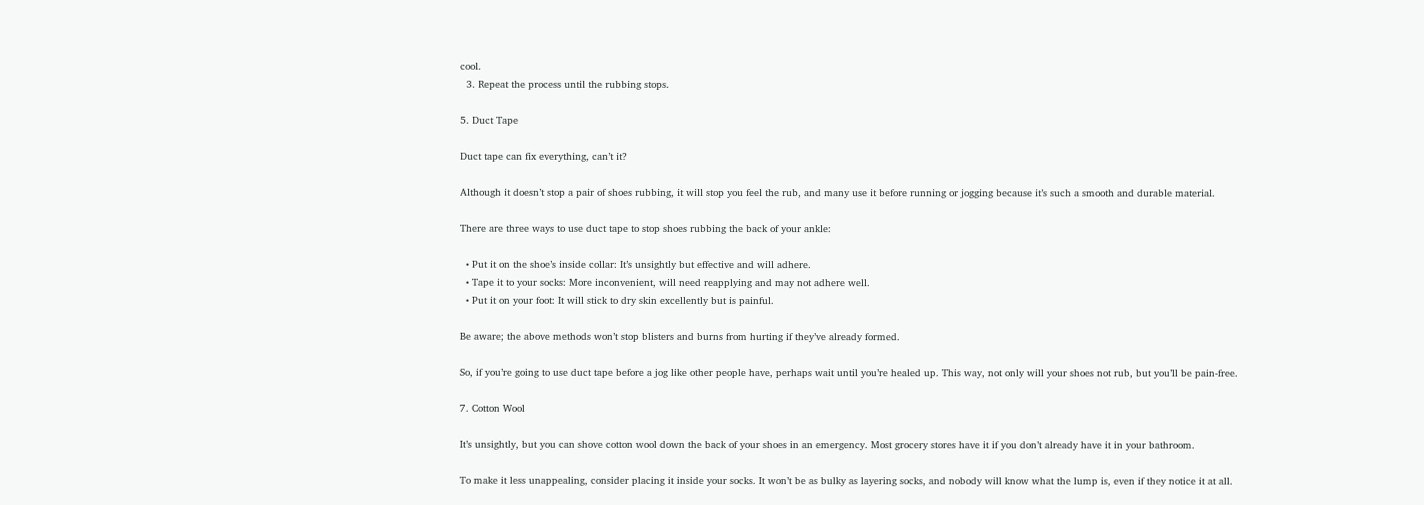cool.
  3. Repeat the process until the rubbing stops.

5. Duct Tape

Duct tape can fix everything, can’t it?

Although it doesn’t stop a pair of shoes rubbing, it will stop you feel the rub, and many use it before running or jogging because it’s such a smooth and durable material.

There are three ways to use duct tape to stop shoes rubbing the back of your ankle:

  • Put it on the shoe’s inside collar: It’s unsightly but effective and will adhere.
  • Tape it to your socks: More inconvenient, will need reapplying and may not adhere well.
  • Put it on your foot: It will stick to dry skin excellently but is painful.

Be aware; the above methods won’t stop blisters and burns from hurting if they’ve already formed.

So, if you’re going to use duct tape before a jog like other people have, perhaps wait until you’re healed up. This way, not only will your shoes not rub, but you’ll be pain-free.

7. Cotton Wool

It’s unsightly, but you can shove cotton wool down the back of your shoes in an emergency. Most grocery stores have it if you don’t already have it in your bathroom.

To make it less unappealing, consider placing it inside your socks. It won’t be as bulky as layering socks, and nobody will know what the lump is, even if they notice it at all.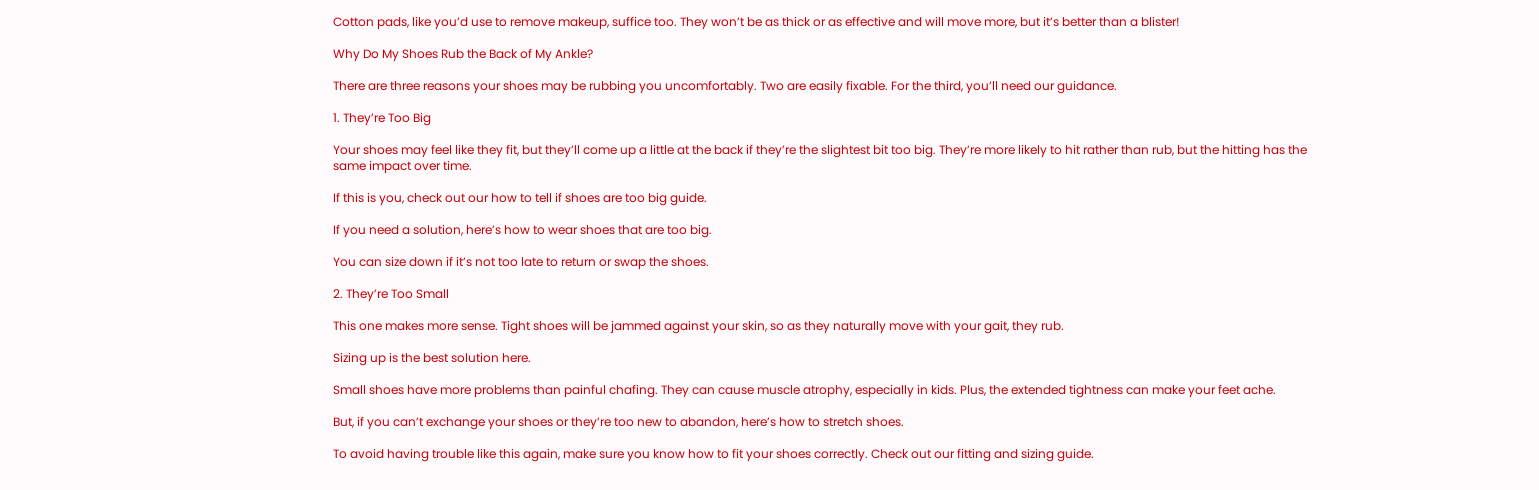Cotton pads, like you’d use to remove makeup, suffice too. They won’t be as thick or as effective and will move more, but it’s better than a blister!

Why Do My Shoes Rub the Back of My Ankle?

There are three reasons your shoes may be rubbing you uncomfortably. Two are easily fixable. For the third, you’ll need our guidance.

1. They’re Too Big

Your shoes may feel like they fit, but they’ll come up a little at the back if they’re the slightest bit too big. They’re more likely to hit rather than rub, but the hitting has the same impact over time.

If this is you, check out our how to tell if shoes are too big guide.

If you need a solution, here’s how to wear shoes that are too big.

You can size down if it’s not too late to return or swap the shoes.

2. They’re Too Small

This one makes more sense. Tight shoes will be jammed against your skin, so as they naturally move with your gait, they rub.

Sizing up is the best solution here.

Small shoes have more problems than painful chafing. They can cause muscle atrophy, especially in kids. Plus, the extended tightness can make your feet ache.

But, if you can’t exchange your shoes or they’re too new to abandon, here’s how to stretch shoes.

To avoid having trouble like this again, make sure you know how to fit your shoes correctly. Check out our fitting and sizing guide.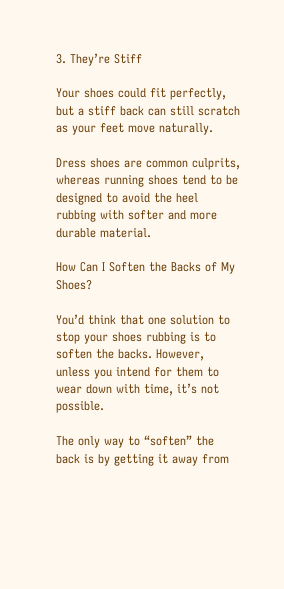3. They’re Stiff

Your shoes could fit perfectly, but a stiff back can still scratch as your feet move naturally.

Dress shoes are common culprits, whereas running shoes tend to be designed to avoid the heel rubbing with softer and more durable material.

How Can I Soften the Backs of My Shoes?

You’d think that one solution to stop your shoes rubbing is to soften the backs. However, unless you intend for them to wear down with time, it’s not possible.

The only way to “soften” the back is by getting it away from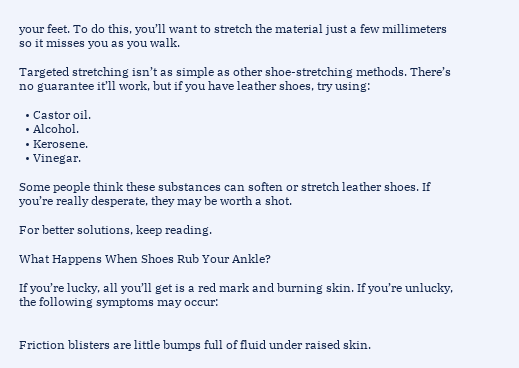your feet. To do this, you’ll want to stretch the material just a few millimeters so it misses you as you walk.

Targeted stretching isn’t as simple as other shoe-stretching methods. There’s no guarantee it’ll work, but if you have leather shoes, try using:

  • Castor oil.
  • Alcohol.
  • Kerosene.
  • Vinegar.

Some people think these substances can soften or stretch leather shoes. If you’re really desperate, they may be worth a shot.

For better solutions, keep reading.

What Happens When Shoes Rub Your Ankle?

If you’re lucky, all you’ll get is a red mark and burning skin. If you’re unlucky, the following symptoms may occur:


Friction blisters are little bumps full of fluid under raised skin.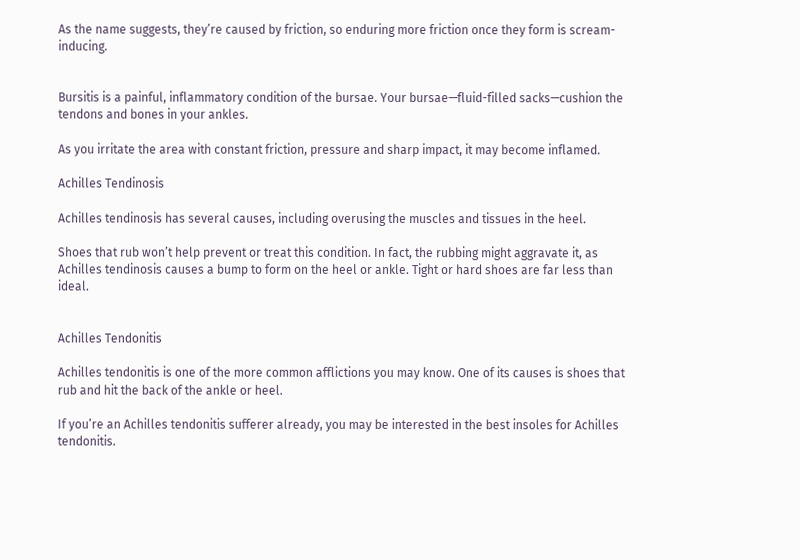As the name suggests, they’re caused by friction, so enduring more friction once they form is scream-inducing.


Bursitis is a painful, inflammatory condition of the bursae. Your bursae—fluid-filled sacks—cushion the tendons and bones in your ankles.

As you irritate the area with constant friction, pressure and sharp impact, it may become inflamed.

Achilles Tendinosis

Achilles tendinosis has several causes, including overusing the muscles and tissues in the heel.

Shoes that rub won’t help prevent or treat this condition. In fact, the rubbing might aggravate it, as Achilles tendinosis causes a bump to form on the heel or ankle. Tight or hard shoes are far less than ideal.


Achilles Tendonitis

Achilles tendonitis is one of the more common afflictions you may know. One of its causes is shoes that rub and hit the back of the ankle or heel.

If you’re an Achilles tendonitis sufferer already, you may be interested in the best insoles for Achilles tendonitis.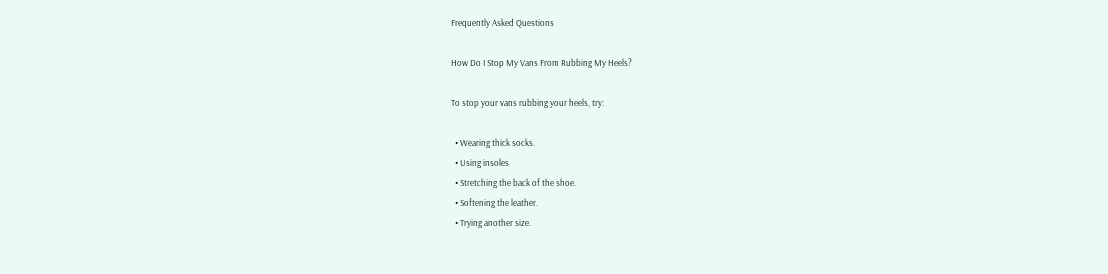Frequently Asked Questions

How Do I Stop My Vans From Rubbing My Heels?

To stop your vans rubbing your heels, try:

  • Wearing thick socks.
  • Using insoles
  • Stretching the back of the shoe.
  • Softening the leather.
  • Trying another size.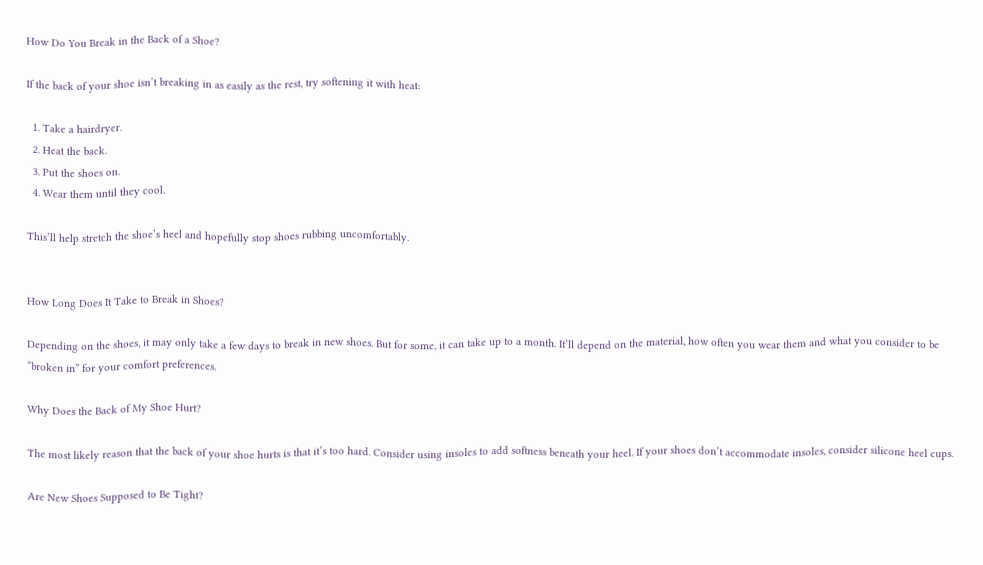How Do You Break in the Back of a Shoe?

If the back of your shoe isn’t breaking in as easily as the rest, try softening it with heat:

  1. Take a hairdryer.
  2. Heat the back.
  3. Put the shoes on.
  4. Wear them until they cool.

This’ll help stretch the shoe’s heel and hopefully stop shoes rubbing uncomfortably.


How Long Does It Take to Break in Shoes?

Depending on the shoes, it may only take a few days to break in new shoes. But for some, it can take up to a month. It’ll depend on the material, how often you wear them and what you consider to be “broken in” for your comfort preferences.

Why Does the Back of My Shoe Hurt?

The most likely reason that the back of your shoe hurts is that it’s too hard. Consider using insoles to add softness beneath your heel. If your shoes don’t accommodate insoles, consider silicone heel cups.

Are New Shoes Supposed to Be Tight?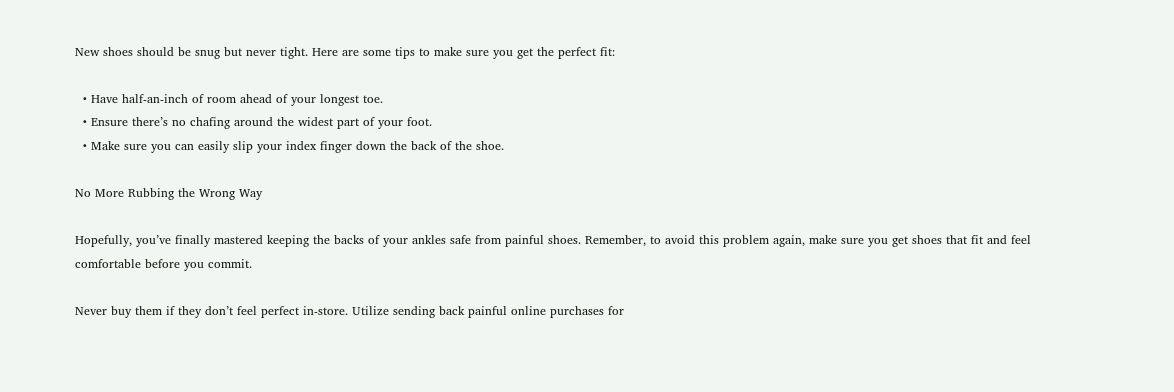New shoes should be snug but never tight. Here are some tips to make sure you get the perfect fit:

  • Have half-an-inch of room ahead of your longest toe.
  • Ensure there’s no chafing around the widest part of your foot.
  • Make sure you can easily slip your index finger down the back of the shoe.

No More Rubbing the Wrong Way

Hopefully, you’ve finally mastered keeping the backs of your ankles safe from painful shoes. Remember, to avoid this problem again, make sure you get shoes that fit and feel comfortable before you commit.

Never buy them if they don’t feel perfect in-store. Utilize sending back painful online purchases for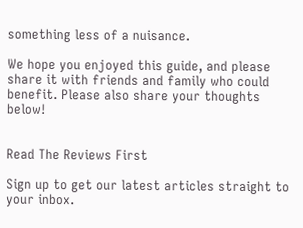something less of a nuisance.

We hope you enjoyed this guide, and please share it with friends and family who could benefit. Please also share your thoughts below!


Read The Reviews First

Sign up to get our latest articles straight to your inbox.